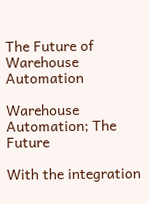The Future of Warehouse Automation

Warehouse Automation; The Future

With the integration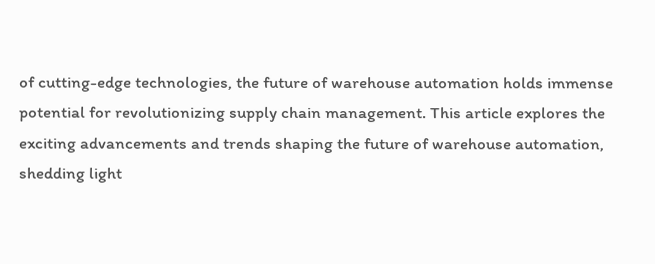of cutting-edge technologies, the future of warehouse automation holds immense potential for revolutionizing supply chain management. This article explores the exciting advancements and trends shaping the future of warehouse automation, shedding light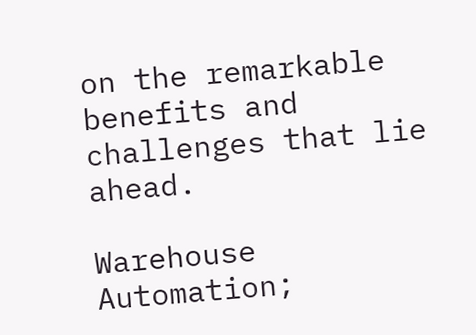on the remarkable benefits and challenges that lie ahead.

Warehouse Automation;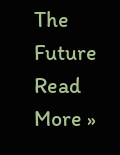The Future Read More »